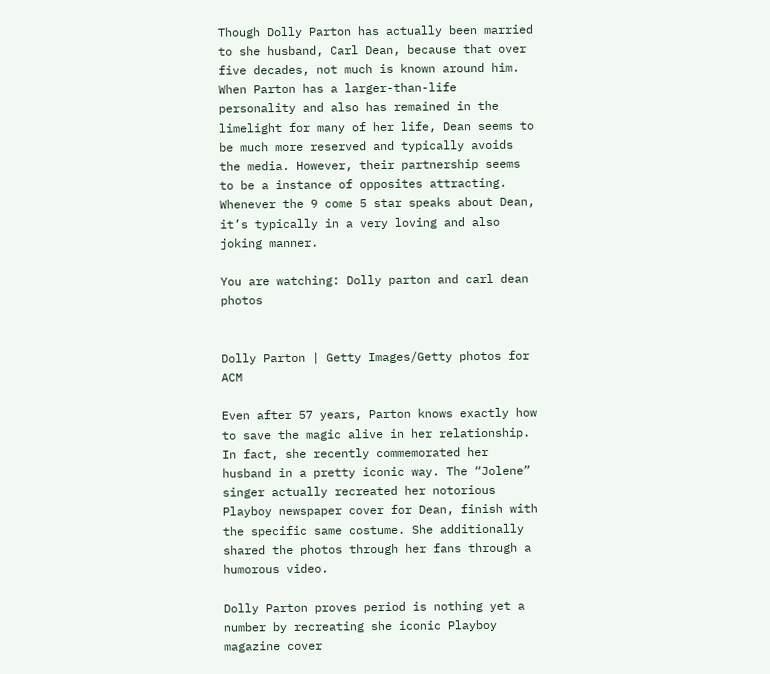Though Dolly Parton has actually been married to she husband, Carl Dean, because that over five decades, not much is known around him. When Parton has a larger-than-life personality and also has remained in the limelight for many of her life, Dean seems to be much more reserved and typically avoids the media. However, their partnership seems to be a instance of opposites attracting. Whenever the 9 come 5 star speaks about Dean, it’s typically in a very loving and also joking manner.

You are watching: Dolly parton and carl dean photos


Dolly Parton | Getty Images/Getty photos for ACM

Even after 57 years, Parton knows exactly how to save the magic alive in her relationship. In fact, she recently commemorated her husband in a pretty iconic way. The “Jolene” singer actually recreated her notorious Playboy newspaper cover for Dean, finish with the specific same costume. She additionally shared the photos through her fans through a humorous video.

Dolly Parton proves period is nothing yet a number by recreating she iconic Playboy magazine cover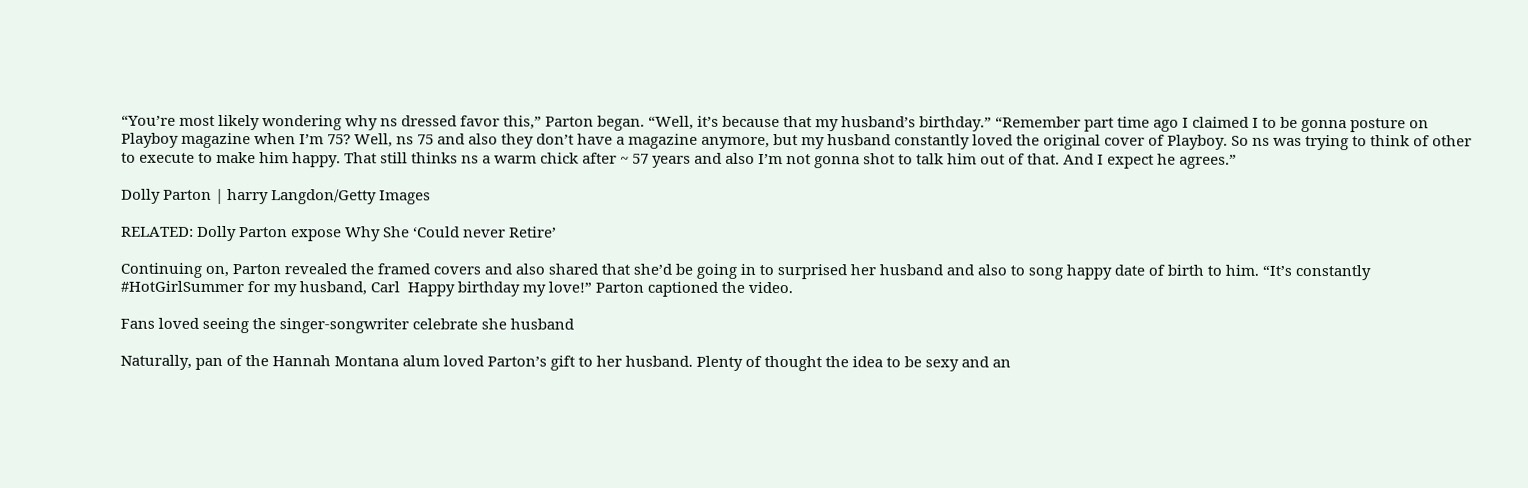“You’re most likely wondering why ns dressed favor this,” Parton began. “Well, it’s because that my husband’s birthday.” “Remember part time ago I claimed I to be gonna posture on Playboy magazine when I’m 75? Well, ns 75 and also they don’t have a magazine anymore, but my husband constantly loved the original cover of Playboy. So ns was trying to think of other to execute to make him happy. That still thinks ns a warm chick after ~ 57 years and also I’m not gonna shot to talk him out of that. And I expect he agrees.”

Dolly Parton | harry Langdon/Getty Images

RELATED: Dolly Parton expose Why She ‘Could never Retire’

Continuing on, Parton revealed the framed covers and also shared that she’d be going in to surprised her husband and also to song happy date of birth to him. “It’s constantly #HotGirlSummer for my husband, Carl  Happy birthday my love!” Parton captioned the video.

Fans loved seeing the singer-songwriter celebrate she husband

Naturally, pan of the Hannah Montana alum loved Parton’s gift to her husband. Plenty of thought the idea to be sexy and an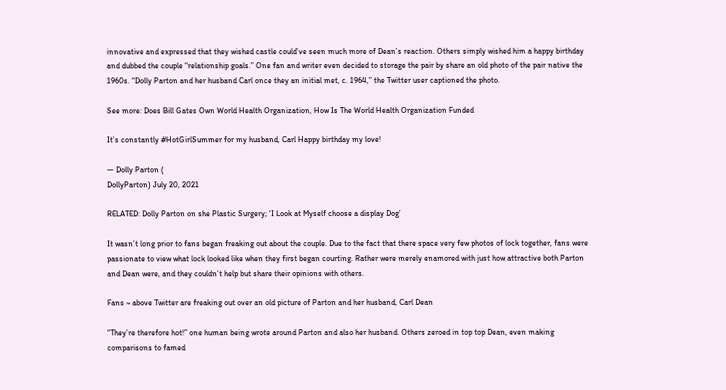innovative and expressed that they wished castle could’ve seen much more of Dean’s reaction. Others simply wished him a happy birthday and dubbed the couple “relationship goals.” One fan and writer even decided to storage the pair by share an old photo of the pair native the 1960s. “Dolly Parton and her husband Carl once they an initial met, c. 1964,” the Twitter user captioned the photo.

See more: Does Bill Gates Own World Health Organization, How Is The World Health Organization Funded

It’s constantly #HotGirlSummer for my husband, Carl Happy birthday my love!

— Dolly Parton (
DollyParton) July 20, 2021

RELATED: Dolly Parton on she Plastic Surgery; ‘I Look at Myself choose a display Dog’

It wasn’t long prior to fans began freaking out about the couple. Due to the fact that there space very few photos of lock together, fans were passionate to view what lock looked like when they first began courting. Rather were merely enamored with just how attractive both Parton and Dean were, and they couldn’t help but share their opinions with others.

Fans ~ above Twitter are freaking out over an old picture of Parton and her husband, Carl Dean

“They’re therefore hot!” one human being wrote around Parton and also her husband. Others zeroed in top top Dean, even making comparisons to famed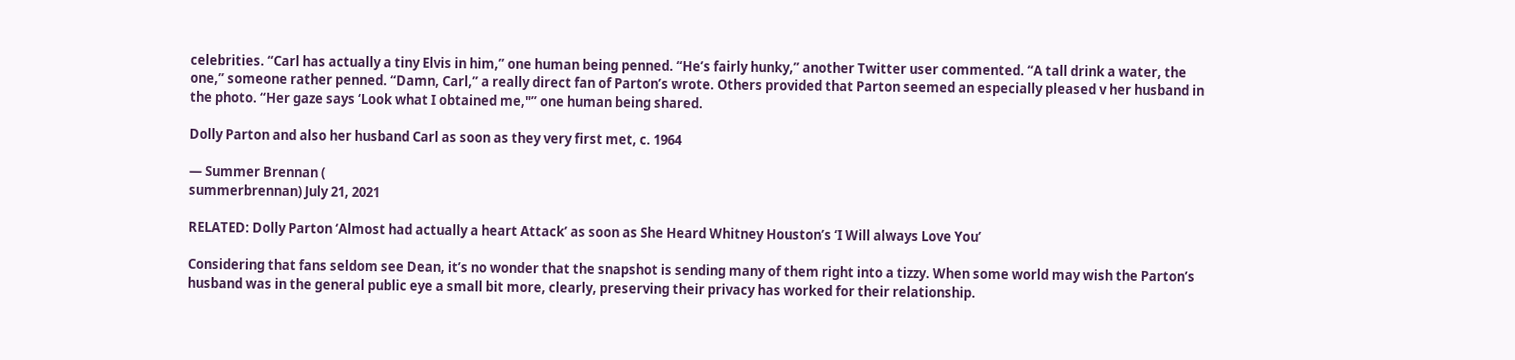celebrities. “Carl has actually a tiny Elvis in him,” one human being penned. “He’s fairly hunky,” another Twitter user commented. “A tall drink a water, the one,” someone rather penned. “Damn, Carl,” a really direct fan of Parton’s wrote. Others provided that Parton seemed an especially pleased v her husband in the photo. “Her gaze says ‘Look what I obtained me,"” one human being shared.

Dolly Parton and also her husband Carl as soon as they very first met, c. 1964

— Summer Brennan (
summerbrennan) July 21, 2021

RELATED: Dolly Parton ‘Almost had actually a heart Attack’ as soon as She Heard Whitney Houston’s ‘I Will always Love You’

Considering that fans seldom see Dean, it’s no wonder that the snapshot is sending many of them right into a tizzy. When some world may wish the Parton’s husband was in the general public eye a small bit more, clearly, preserving their privacy has worked for their relationship.